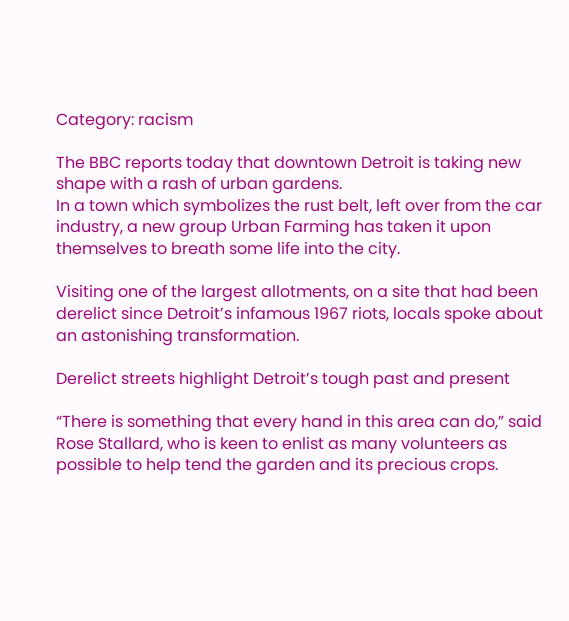Category: racism

The BBC reports today that downtown Detroit is taking new shape with a rash of urban gardens.
In a town which symbolizes the rust belt, left over from the car industry, a new group Urban Farming has taken it upon themselves to breath some life into the city.

Visiting one of the largest allotments, on a site that had been derelict since Detroit’s infamous 1967 riots, locals spoke about an astonishing transformation.

Derelict streets highlight Detroit’s tough past and present

“There is something that every hand in this area can do,” said Rose Stallard, who is keen to enlist as many volunteers as possible to help tend the garden and its precious crops.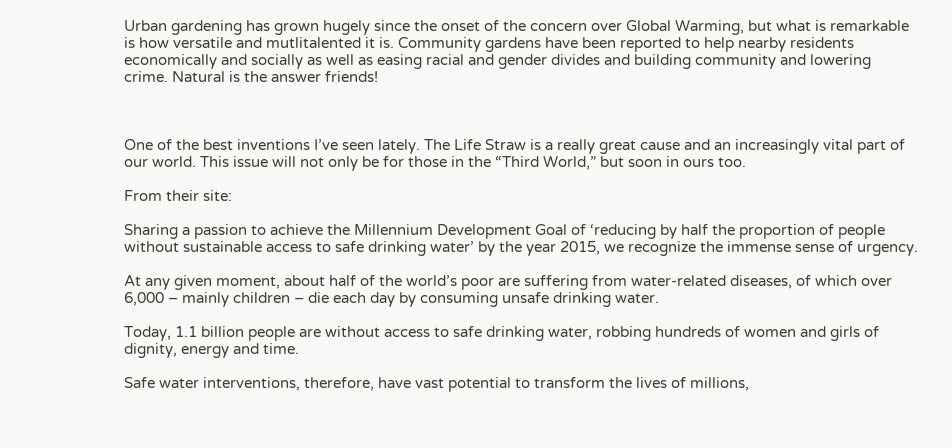Urban gardening has grown hugely since the onset of the concern over Global Warming, but what is remarkable is how versatile and mutlitalented it is. Community gardens have been reported to help nearby residents economically and socially as well as easing racial and gender divides and building community and lowering crime. Natural is the answer friends!



One of the best inventions I’ve seen lately. The Life Straw is a really great cause and an increasingly vital part of our world. This issue will not only be for those in the “Third World,” but soon in ours too.

From their site:

Sharing a passion to achieve the Millennium Development Goal of ‘reducing by half the proportion of people without sustainable access to safe drinking water’ by the year 2015, we recognize the immense sense of urgency.

At any given moment, about half of the world’s poor are suffering from water-related diseases, of which over 6,000 – mainly children – die each day by consuming unsafe drinking water.

Today, 1.1 billion people are without access to safe drinking water, robbing hundreds of women and girls of dignity, energy and time.

Safe water interventions, therefore, have vast potential to transform the lives of millions,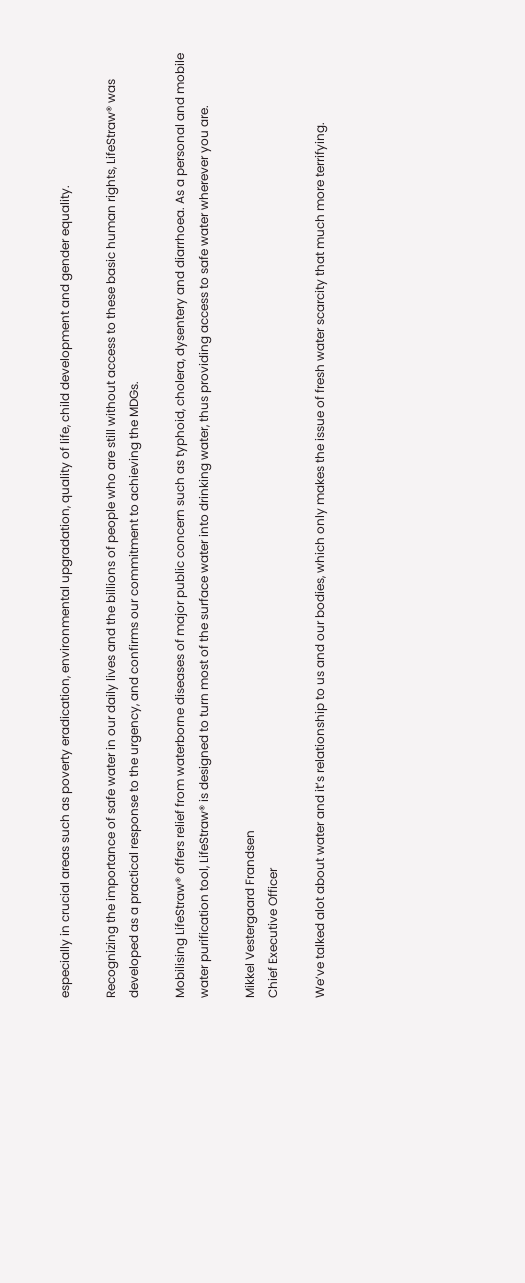especially in crucial areas such as poverty eradication, environmental upgradation, quality of life, child development and gender equality.

Recognizing the importance of safe water in our daily lives and the billions of people who are still without access to these basic human rights, LifeStraw® was developed as a practical response to the urgency, and confirms our commitment to achieving the MDGs.

Mobilising LifeStraw® offers relief from waterborne diseases of major public concern such as typhoid, cholera, dysentery and diarrhoea. As a personal and mobile water purification tool, LifeStraw® is designed to turn most of the surface water into drinking water, thus providing access to safe water wherever you are.

Mikkel Vestergaard Frandsen
Chief Executive Officer

We’ve talked alot about water and it’s relationship to us and our bodies, which only makes the issue of fresh water scarcity that much more terrifying.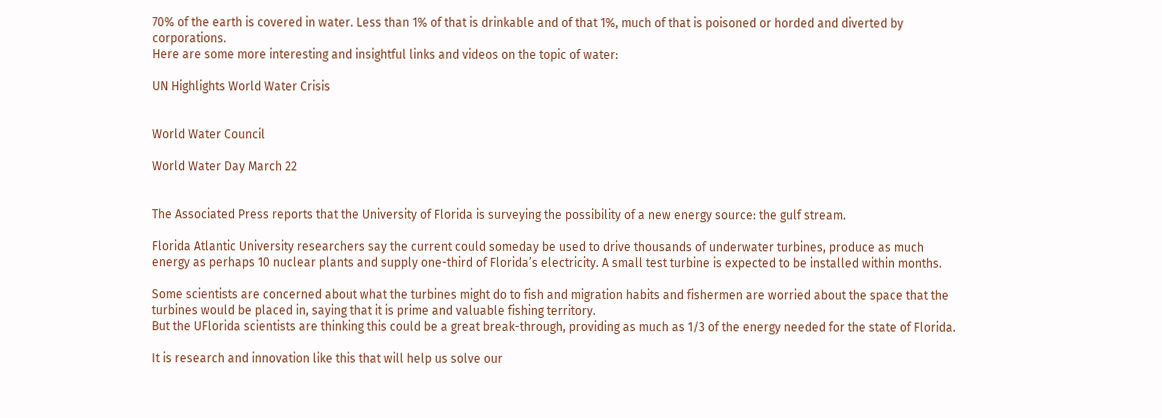70% of the earth is covered in water. Less than 1% of that is drinkable and of that 1%, much of that is poisoned or horded and diverted by corporations.
Here are some more interesting and insightful links and videos on the topic of water:

UN Highlights World Water Crisis


World Water Council

World Water Day March 22


The Associated Press reports that the University of Florida is surveying the possibility of a new energy source: the gulf stream.

Florida Atlantic University researchers say the current could someday be used to drive thousands of underwater turbines, produce as much energy as perhaps 10 nuclear plants and supply one-third of Florida’s electricity. A small test turbine is expected to be installed within months.

Some scientists are concerned about what the turbines might do to fish and migration habits and fishermen are worried about the space that the turbines would be placed in, saying that it is prime and valuable fishing territory.
But the UFlorida scientists are thinking this could be a great break-through, providing as much as 1/3 of the energy needed for the state of Florida.

It is research and innovation like this that will help us solve our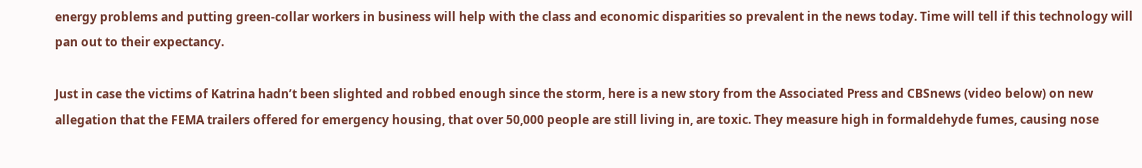energy problems and putting green-collar workers in business will help with the class and economic disparities so prevalent in the news today. Time will tell if this technology will pan out to their expectancy.

Just in case the victims of Katrina hadn’t been slighted and robbed enough since the storm, here is a new story from the Associated Press and CBSnews (video below) on new allegation that the FEMA trailers offered for emergency housing, that over 50,000 people are still living in, are toxic. They measure high in formaldehyde fumes, causing nose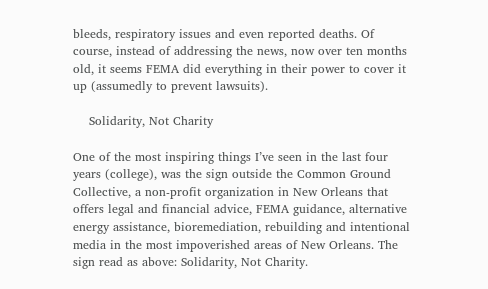bleeds, respiratory issues and even reported deaths. Of course, instead of addressing the news, now over ten months old, it seems FEMA did everything in their power to cover it up (assumedly to prevent lawsuits).

    Solidarity, Not Charity

One of the most inspiring things I’ve seen in the last four years (college), was the sign outside the Common Ground Collective, a non-profit organization in New Orleans that offers legal and financial advice, FEMA guidance, alternative energy assistance, bioremediation, rebuilding and intentional media in the most impoverished areas of New Orleans. The sign read as above: Solidarity, Not Charity.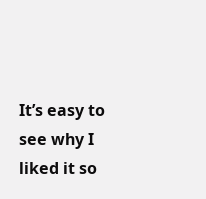It’s easy to see why I liked it so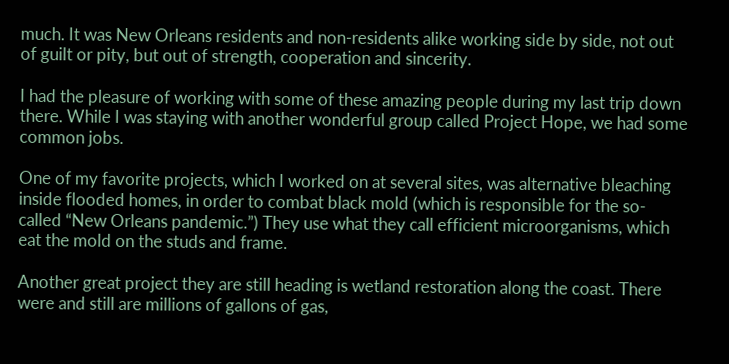much. It was New Orleans residents and non-residents alike working side by side, not out of guilt or pity, but out of strength, cooperation and sincerity.

I had the pleasure of working with some of these amazing people during my last trip down there. While I was staying with another wonderful group called Project Hope, we had some common jobs.

One of my favorite projects, which I worked on at several sites, was alternative bleaching inside flooded homes, in order to combat black mold (which is responsible for the so-called “New Orleans pandemic.”) They use what they call efficient microorganisms, which eat the mold on the studs and frame.

Another great project they are still heading is wetland restoration along the coast. There were and still are millions of gallons of gas,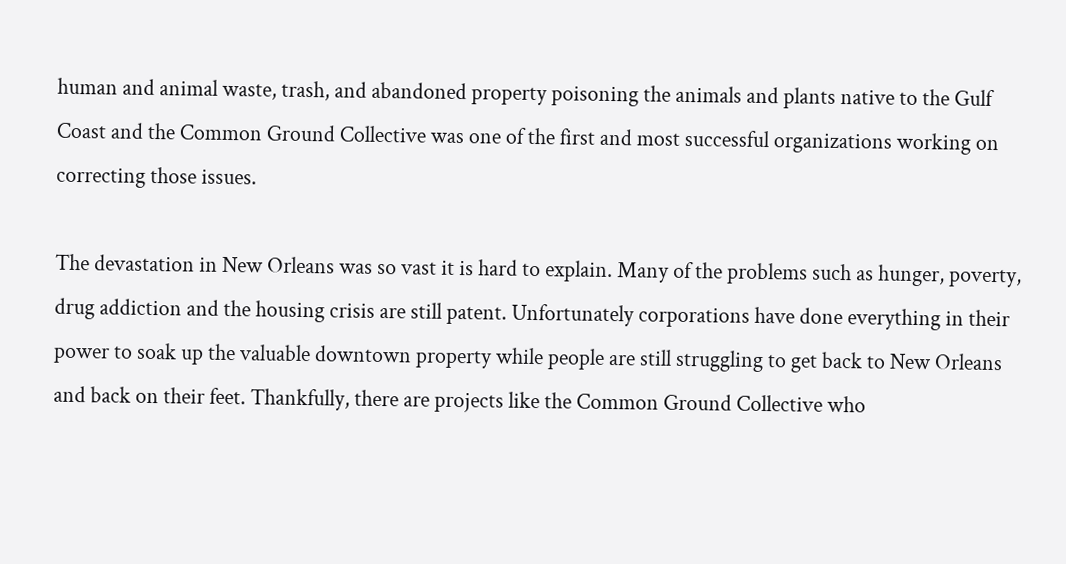human and animal waste, trash, and abandoned property poisoning the animals and plants native to the Gulf Coast and the Common Ground Collective was one of the first and most successful organizations working on correcting those issues.

The devastation in New Orleans was so vast it is hard to explain. Many of the problems such as hunger, poverty, drug addiction and the housing crisis are still patent. Unfortunately corporations have done everything in their power to soak up the valuable downtown property while people are still struggling to get back to New Orleans and back on their feet. Thankfully, there are projects like the Common Ground Collective who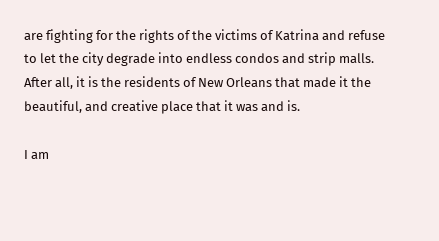are fighting for the rights of the victims of Katrina and refuse to let the city degrade into endless condos and strip malls. After all, it is the residents of New Orleans that made it the beautiful, and creative place that it was and is.

I am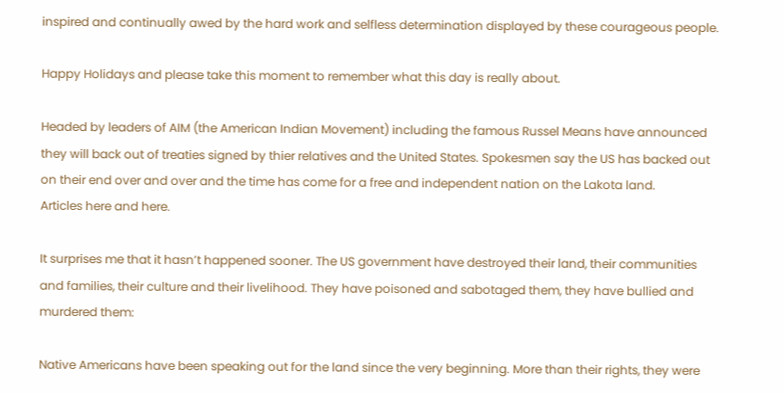inspired and continually awed by the hard work and selfless determination displayed by these courageous people.

Happy Holidays and please take this moment to remember what this day is really about.

Headed by leaders of AIM (the American Indian Movement) including the famous Russel Means have announced they will back out of treaties signed by thier relatives and the United States. Spokesmen say the US has backed out on their end over and over and the time has come for a free and independent nation on the Lakota land.
Articles here and here.

It surprises me that it hasn’t happened sooner. The US government have destroyed their land, their communities and families, their culture and their livelihood. They have poisoned and sabotaged them, they have bullied and murdered them:

Native Americans have been speaking out for the land since the very beginning. More than their rights, they were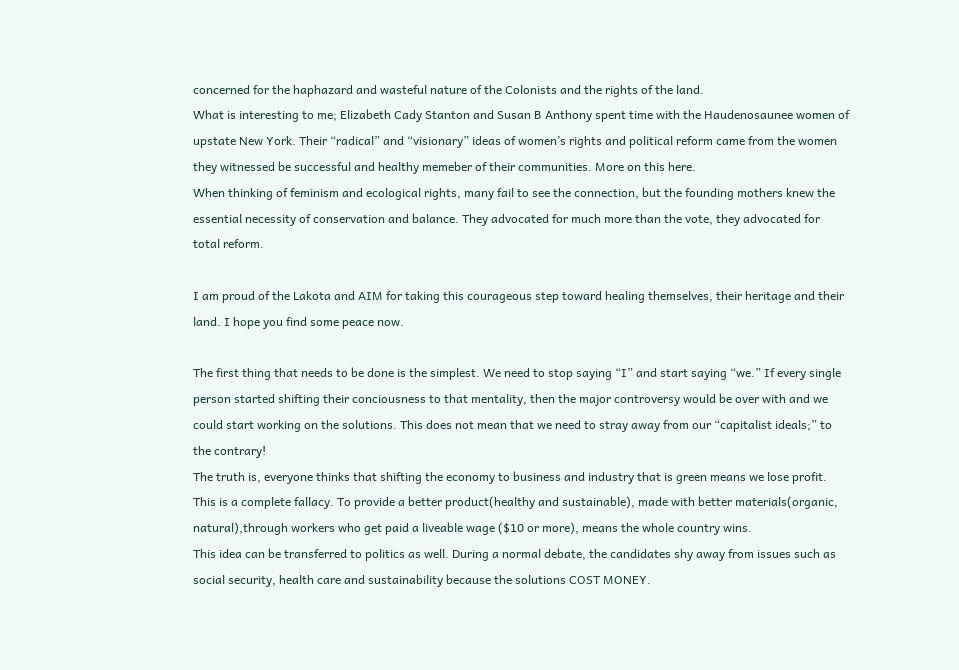concerned for the haphazard and wasteful nature of the Colonists and the rights of the land.
What is interesting to me; Elizabeth Cady Stanton and Susan B Anthony spent time with the Haudenosaunee women of upstate New York. Their “radical” and “visionary” ideas of women’s rights and political reform came from the women they witnessed be successful and healthy memeber of their communities. More on this here.
When thinking of feminism and ecological rights, many fail to see the connection, but the founding mothers knew the essential necessity of conservation and balance. They advocated for much more than the vote, they advocated for total reform.

I am proud of the Lakota and AIM for taking this courageous step toward healing themselves, their heritage and their land. I hope you find some peace now.

The first thing that needs to be done is the simplest. We need to stop saying “I” and start saying “we.” If every single person started shifting their conciousness to that mentality, then the major controversy would be over with and we could start working on the solutions. This does not mean that we need to stray away from our “capitalist ideals;” to the contrary!
The truth is, everyone thinks that shifting the economy to business and industry that is green means we lose profit. This is a complete fallacy. To provide a better product(healthy and sustainable), made with better materials(organic, natural),through workers who get paid a liveable wage ($10 or more), means the whole country wins.
This idea can be transferred to politics as well. During a normal debate, the candidates shy away from issues such as social security, health care and sustainability because the solutions COST MONEY.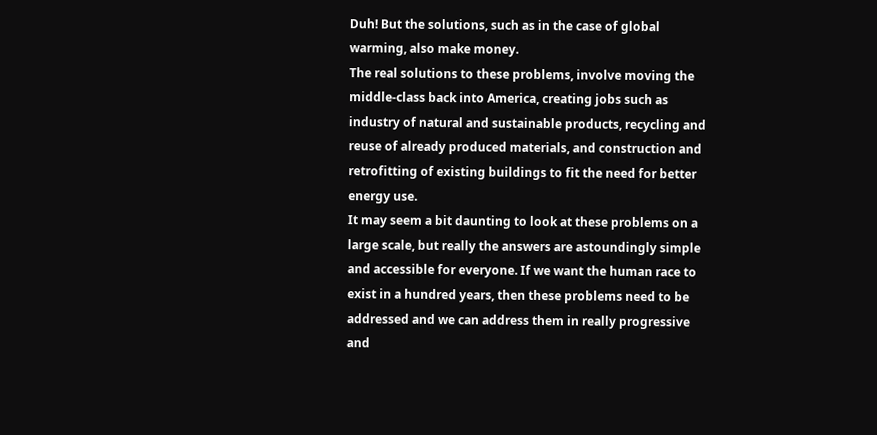Duh! But the solutions, such as in the case of global warming, also make money.
The real solutions to these problems, involve moving the middle-class back into America, creating jobs such as industry of natural and sustainable products, recycling and reuse of already produced materials, and construction and retrofitting of existing buildings to fit the need for better energy use.
It may seem a bit daunting to look at these problems on a large scale, but really the answers are astoundingly simple and accessible for everyone. If we want the human race to exist in a hundred years, then these problems need to be addressed and we can address them in really progressive and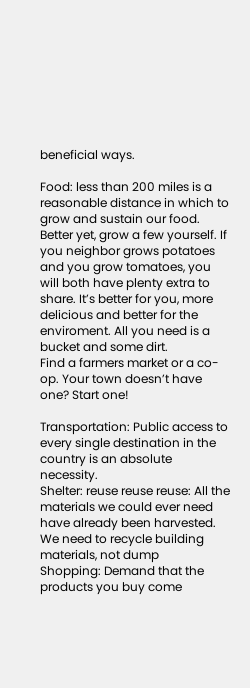beneficial ways.

Food: less than 200 miles is a reasonable distance in which to grow and sustain our food. Better yet, grow a few yourself. If you neighbor grows potatoes and you grow tomatoes, you will both have plenty extra to share. It’s better for you, more delicious and better for the enviroment. All you need is a bucket and some dirt.
Find a farmers market or a co-op. Your town doesn’t have one? Start one!

Transportation: Public access to every single destination in the country is an absolute necessity.
Shelter: reuse reuse reuse: All the materials we could ever need have already been harvested. We need to recycle building materials, not dump
Shopping: Demand that the products you buy come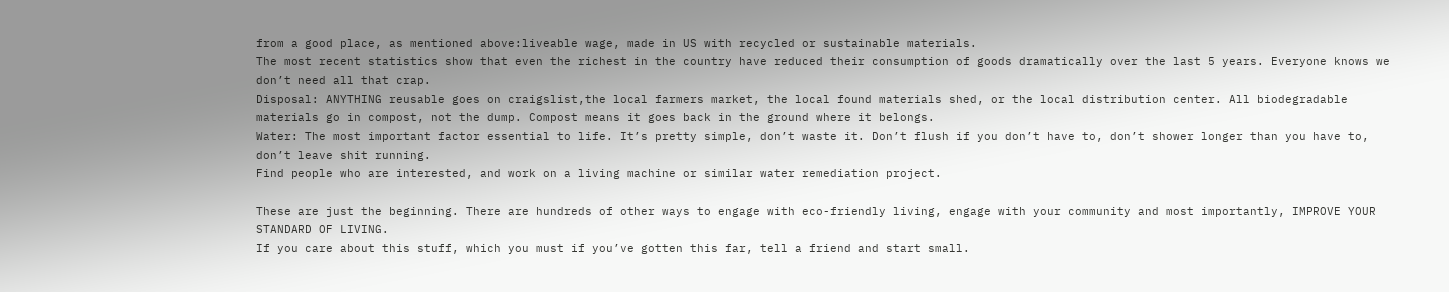from a good place, as mentioned above:liveable wage, made in US with recycled or sustainable materials.
The most recent statistics show that even the richest in the country have reduced their consumption of goods dramatically over the last 5 years. Everyone knows we don’t need all that crap.
Disposal: ANYTHING reusable goes on craigslist,the local farmers market, the local found materials shed, or the local distribution center. All biodegradable materials go in compost, not the dump. Compost means it goes back in the ground where it belongs.
Water: The most important factor essential to life. It’s pretty simple, don’t waste it. Don’t flush if you don’t have to, don’t shower longer than you have to, don’t leave shit running.
Find people who are interested, and work on a living machine or similar water remediation project.

These are just the beginning. There are hundreds of other ways to engage with eco-friendly living, engage with your community and most importantly, IMPROVE YOUR STANDARD OF LIVING.
If you care about this stuff, which you must if you’ve gotten this far, tell a friend and start small.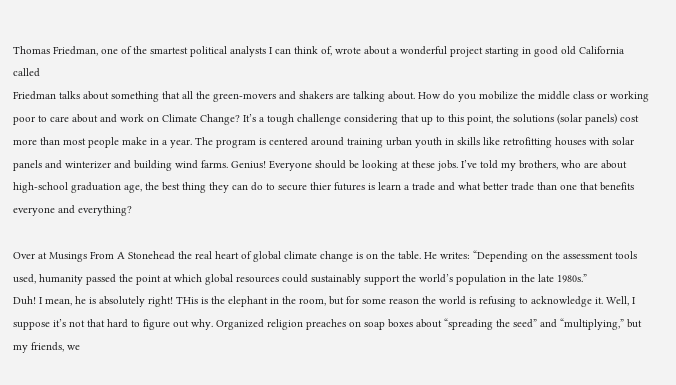Thomas Friedman, one of the smartest political analysts I can think of, wrote about a wonderful project starting in good old California called
Friedman talks about something that all the green-movers and shakers are talking about. How do you mobilize the middle class or working poor to care about and work on Climate Change? It’s a tough challenge considering that up to this point, the solutions (solar panels) cost more than most people make in a year. The program is centered around training urban youth in skills like retrofitting houses with solar panels and winterizer and building wind farms. Genius! Everyone should be looking at these jobs. I’ve told my brothers, who are about high-school graduation age, the best thing they can do to secure thier futures is learn a trade and what better trade than one that benefits everyone and everything?

Over at Musings From A Stonehead the real heart of global climate change is on the table. He writes: “Depending on the assessment tools used, humanity passed the point at which global resources could sustainably support the world’s population in the late 1980s.”
Duh! I mean, he is absolutely right! THis is the elephant in the room, but for some reason the world is refusing to acknowledge it. Well, I suppose it’s not that hard to figure out why. Organized religion preaches on soap boxes about “spreading the seed” and “multiplying,” but my friends, we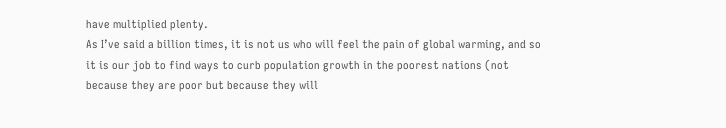have multiplied plenty.
As I’ve said a billion times, it is not us who will feel the pain of global warming, and so it is our job to find ways to curb population growth in the poorest nations (not because they are poor but because they will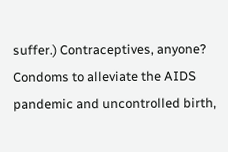suffer.) Contraceptives, anyone? Condoms to alleviate the AIDS pandemic and uncontrolled birth,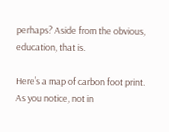perhaps? Aside from the obvious, education, that is.

Here’s a map of carbon foot print. As you notice, not in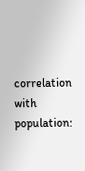correlation with population: